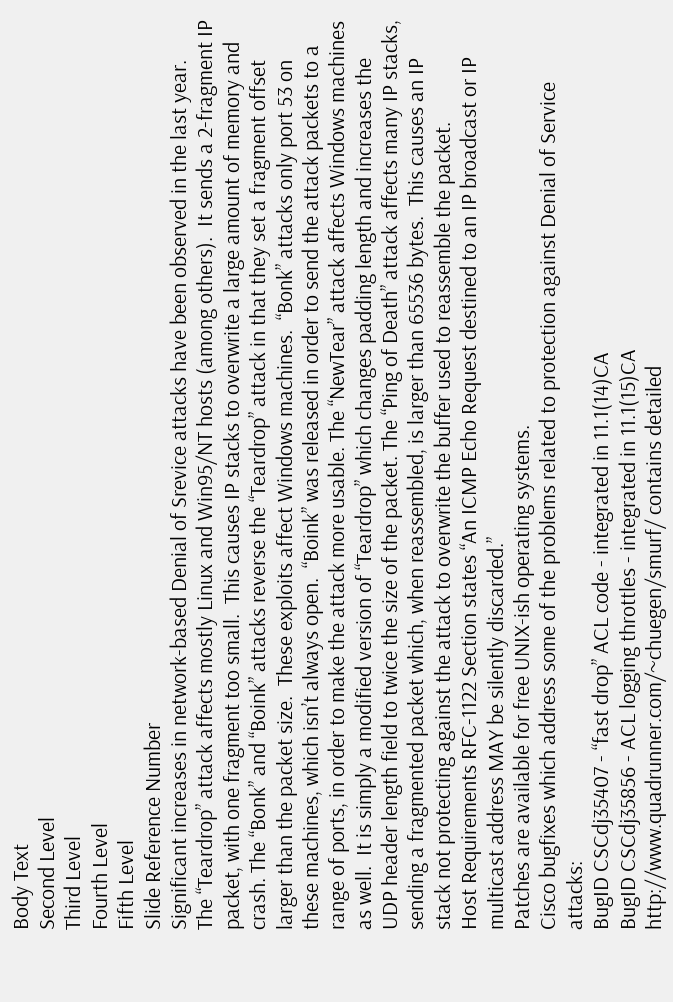Body Text
Second Level
Third Level
Fourth Level
Fifth Level
Slide Reference Number
Significant increases in network-based Denial of Srevice attacks have been observed in the last year.
The “Teardrop” attack affects mostly Linux and Win95/NT hosts (among others).  It sends a 2-fragment IP packet, with one fragment too small.  This causes IP stacks to overwrite a large amount of memory and crash. The “Bonk” and “Boink” attacks reverse the “Teardrop” attack in that they set a fragment offset larger than the packet size.  These exploits affect Windows machines.  “Bonk” attacks only port 53 on these machines, which isn’t always open.  “Boink” was released in order to send the attack packets to a range of ports, in order to make the attack more usable. The “NewTear” attack affects Windows machines as well.  It is simply a modified version of “Teardrop” which changes padding length and increases the UDP header length field to twice the size of the packet. The “Ping of Death” attack affects many IP stacks, sending a fragmented packet which, when reassembled, is larger than 65536 bytes.  This causes an IP stack not protecting against the attack to overwrite the buffer used to reassemble the packet.
Host Requirements RFC-1122 Section states “An ICMP Echo Request destined to an IP broadcast or IP multicast address MAY be silently discarded.”
Patches are available for free UNIX-ish operating systems.
Cisco bugfixes which address some of the problems related to protection against Denial of Service attacks:
BugID CSCdj35407 - “fast drop” ACL code - integrated in 11.1(14)CA
BugID CSCdj35856 - ACL logging throttles - integrated in 11.1(15)CA
http://www.quadrunner.com/~chuegen/smurf/ contains detailed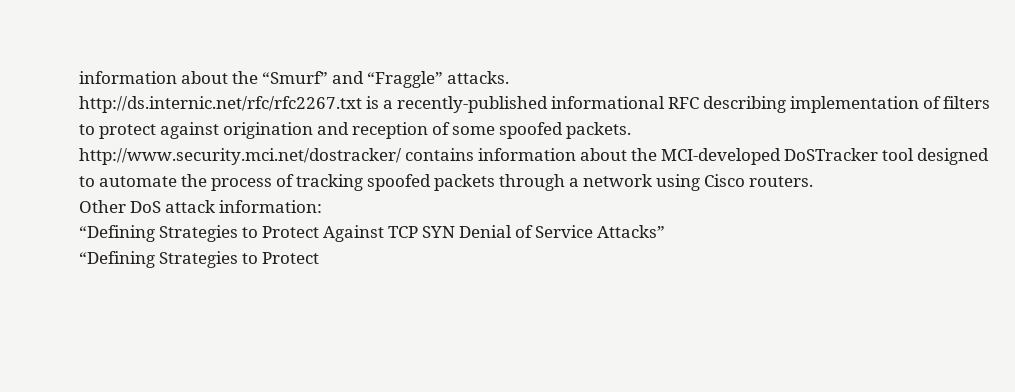information about the “Smurf” and “Fraggle” attacks.
http://ds.internic.net/rfc/rfc2267.txt is a recently-published informational RFC describing implementation of filters to protect against origination and reception of some spoofed packets.
http://www.security.mci.net/dostracker/ contains information about the MCI-developed DoSTracker tool designed to automate the process of tracking spoofed packets through a network using Cisco routers.
Other DoS attack information:
“Defining Strategies to Protect Against TCP SYN Denial of Service Attacks”
“Defining Strategies to Protect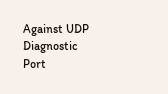Against UDP Diagnostic Port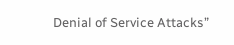Denial of Service Attacks”